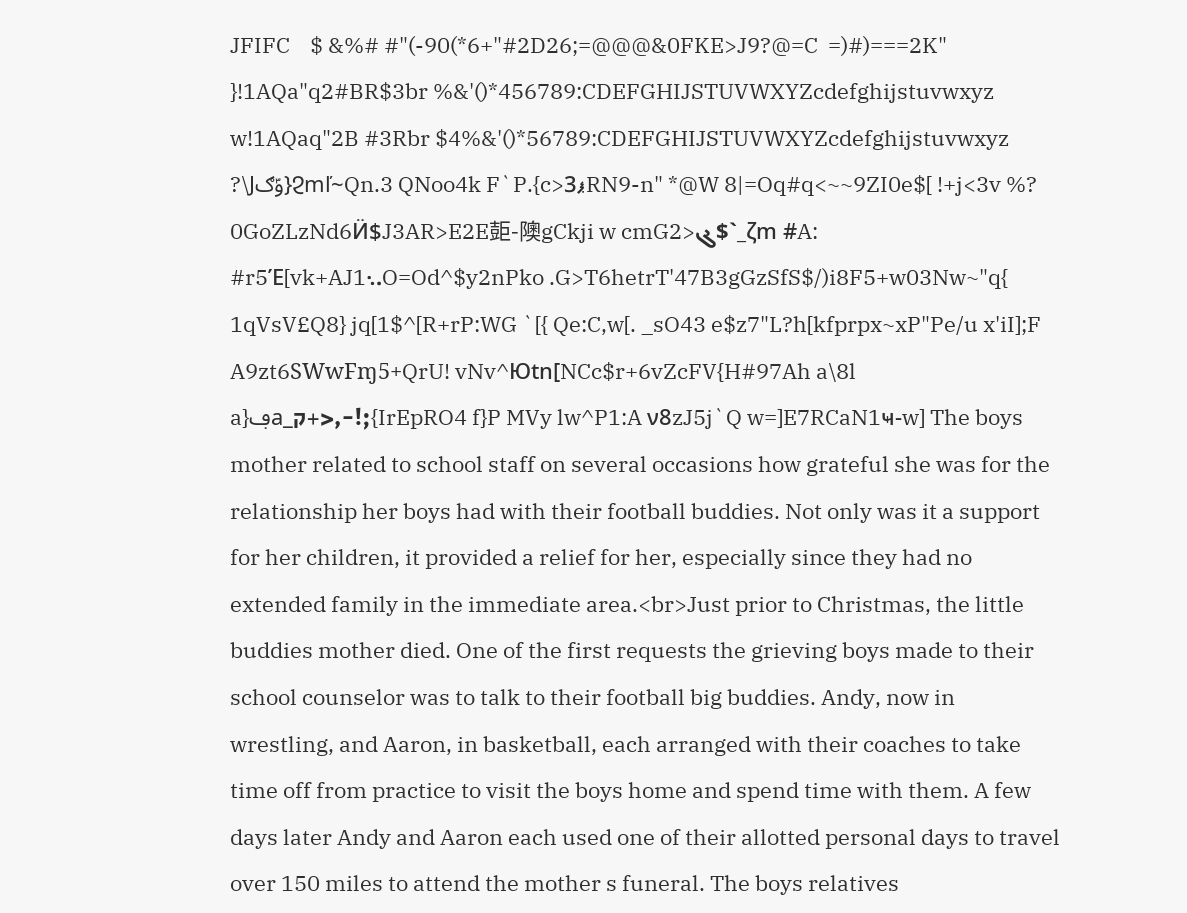JFIFC    $ &%# #"(-90(*6+"#2D26;=@@@&0FKE>J9?@=C  =)#)===2K" }!1AQa"q2#BR$3br %&'()*456789:CDEFGHIJSTUVWXYZcdefghijstuvwxyz w!1AQaq"2B #3Rbr $4%&'()*56789:CDEFGHIJSTUVWXYZcdefghijstuvwxyz ?\Jݹګ}Ϩmľ~Qn.3 QNoo4k F`P.{c>ޕ3RN9-n" *@W 8|=Oq#q<~~9ZI0e$[ !+j<3v %? 0GoZLzNd6Ӥ$J3AR>E2E壾-隩gCkji w cmG2>ܮ$`_ζm #A: #r5Έ[vk+AJ1܆.O=Od^$y2nPko .G>T6hetrT'47B3gGzSfS$/)i8F5+w03Nw~"q{ 1qVsV£Q8} jq[1$^[R+rP:WG `[{ Qe:C,w[. _sO43 e$z7"L?h[kfprpx~xP"Pe/u x'iI];F A9zt6SWwFɱ5+QrU! vNv^Юtn[NCc$r+6vZcFV{H#97Ah a\8l a}ڢa_ק+>,-!;{IrEpRO4 f}P MVy lw^P1:A ν8zJ5j`Q w=]E7RCaN1ҹ-w] The boys mother related to school staff on several occasions how grateful she was for the relationship her boys had with their football buddies. Not only was it a support for her children, it provided a relief for her, especially since they had no extended family in the immediate area.<br>Just prior to Christmas, the little buddies mother died. One of the first requests the grieving boys made to their school counselor was to talk to their football big buddies. Andy, now in wrestling, and Aaron, in basketball, each arranged with their coaches to take time off from practice to visit the boys home and spend time with them. A few days later Andy and Aaron each used one of their allotted personal days to travel over 150 miles to attend the mother s funeral. The boys relatives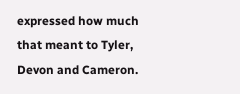expressed how much that meant to Tyler, Devon and Cameron.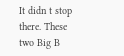It didn t stop there. These two Big B